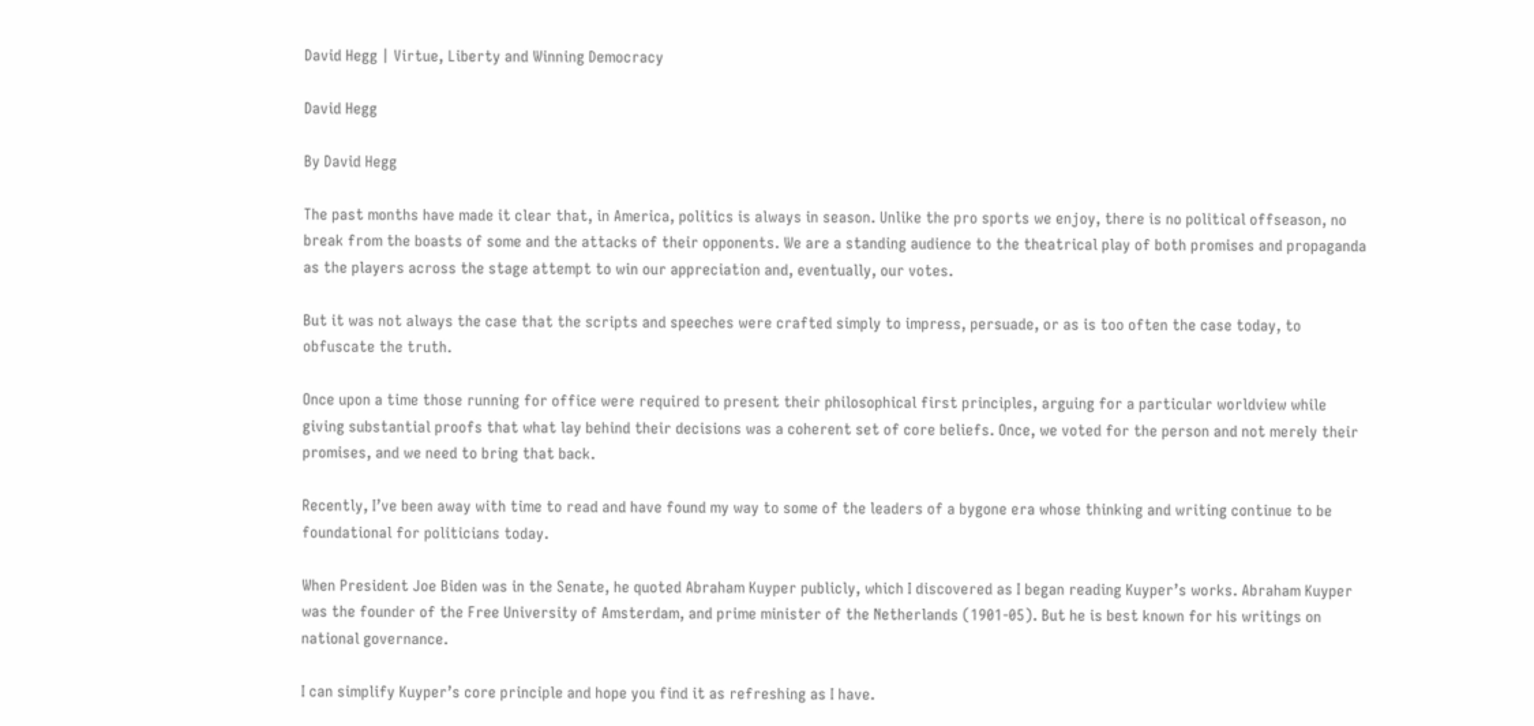David Hegg | Virtue, Liberty and Winning Democracy

David Hegg

By David Hegg

The past months have made it clear that, in America, politics is always in season. Unlike the pro sports we enjoy, there is no political offseason, no break from the boasts of some and the attacks of their opponents. We are a standing audience to the theatrical play of both promises and propaganda as the players across the stage attempt to win our appreciation and, eventually, our votes.

But it was not always the case that the scripts and speeches were crafted simply to impress, persuade, or as is too often the case today, to obfuscate the truth.

Once upon a time those running for office were required to present their philosophical first principles, arguing for a particular worldview while giving substantial proofs that what lay behind their decisions was a coherent set of core beliefs. Once, we voted for the person and not merely their promises, and we need to bring that back.

Recently, I’ve been away with time to read and have found my way to some of the leaders of a bygone era whose thinking and writing continue to be foundational for politicians today.

When President Joe Biden was in the Senate, he quoted Abraham Kuyper publicly, which I discovered as I began reading Kuyper’s works. Abraham Kuyper was the founder of the Free University of Amsterdam, and prime minister of the Netherlands (1901-05). But he is best known for his writings on national governance.

I can simplify Kuyper’s core principle and hope you find it as refreshing as I have.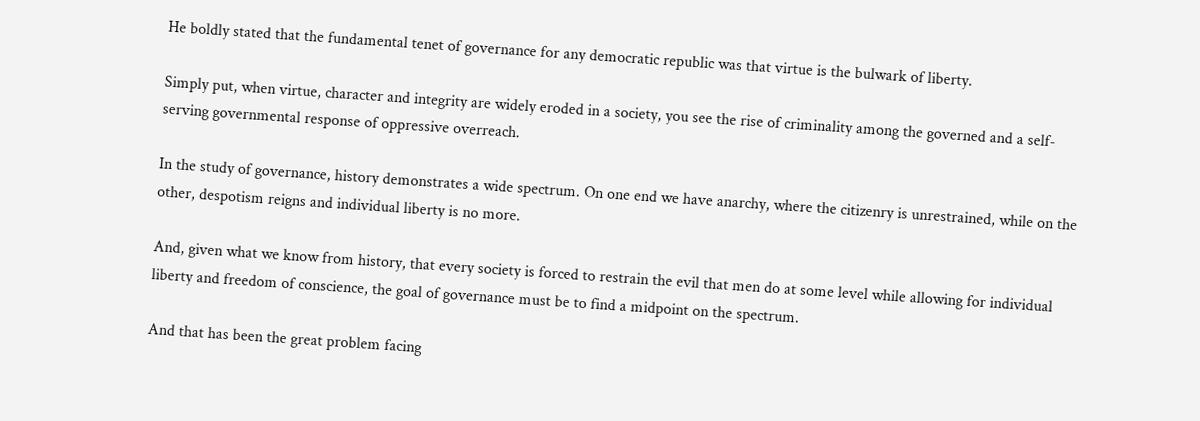He boldly stated that the fundamental tenet of governance for any democratic republic was that virtue is the bulwark of liberty.

Simply put, when virtue, character and integrity are widely eroded in a society, you see the rise of criminality among the governed and a self-serving governmental response of oppressive overreach.

In the study of governance, history demonstrates a wide spectrum. On one end we have anarchy, where the citizenry is unrestrained, while on the other, despotism reigns and individual liberty is no more.

And, given what we know from history, that every society is forced to restrain the evil that men do at some level while allowing for individual liberty and freedom of conscience, the goal of governance must be to find a midpoint on the spectrum.

And that has been the great problem facing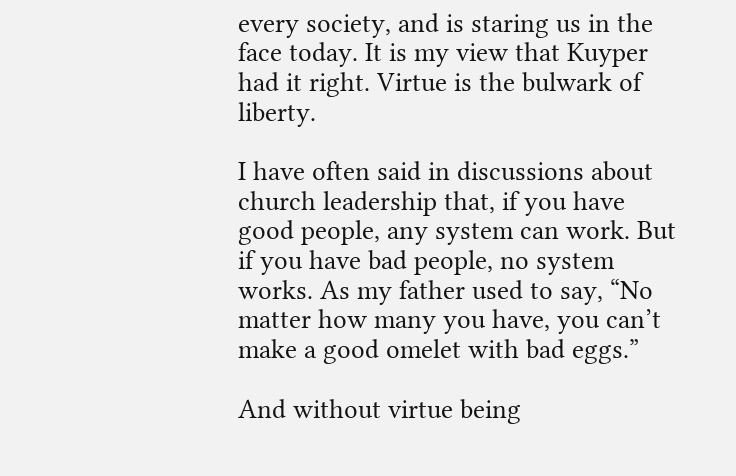every society, and is staring us in the face today. It is my view that Kuyper had it right. Virtue is the bulwark of liberty.

I have often said in discussions about church leadership that, if you have good people, any system can work. But if you have bad people, no system works. As my father used to say, “No matter how many you have, you can’t make a good omelet with bad eggs.”

And without virtue being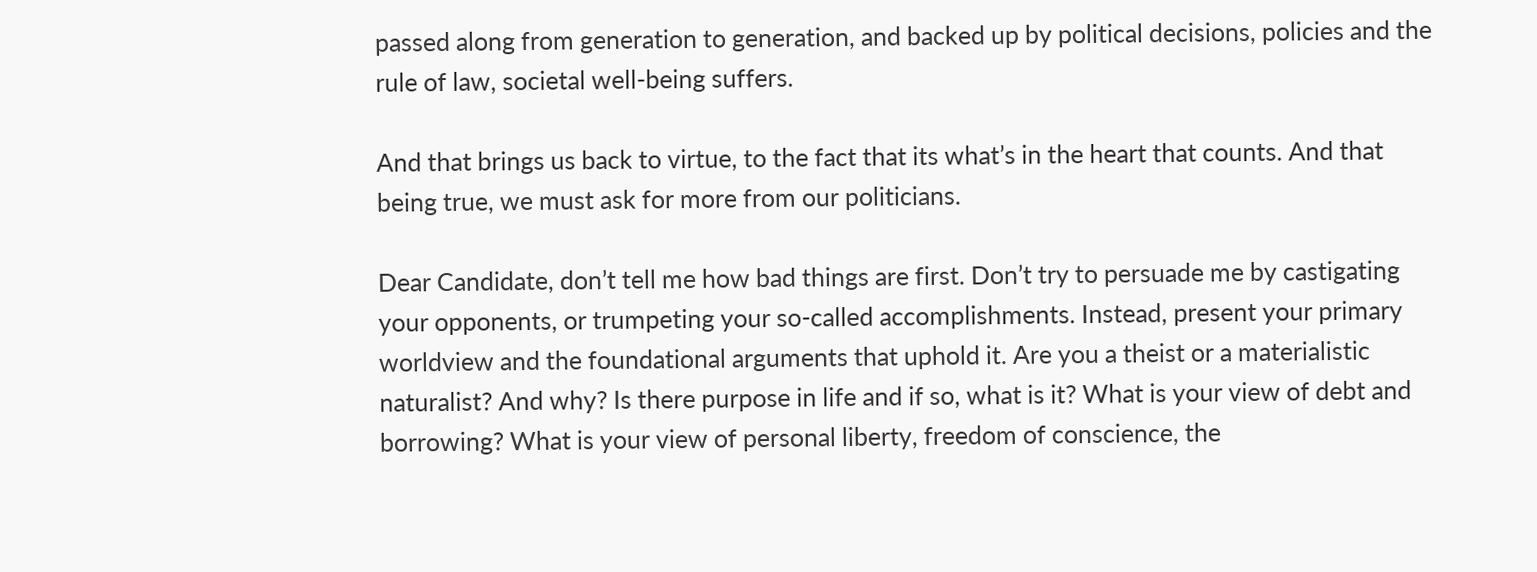passed along from generation to generation, and backed up by political decisions, policies and the rule of law, societal well-being suffers.

And that brings us back to virtue, to the fact that its what’s in the heart that counts. And that being true, we must ask for more from our politicians.

Dear Candidate, don’t tell me how bad things are first. Don’t try to persuade me by castigating your opponents, or trumpeting your so-called accomplishments. Instead, present your primary worldview and the foundational arguments that uphold it. Are you a theist or a materialistic naturalist? And why? Is there purpose in life and if so, what is it? What is your view of debt and borrowing? What is your view of personal liberty, freedom of conscience, the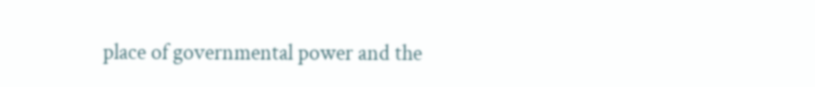place of governmental power and the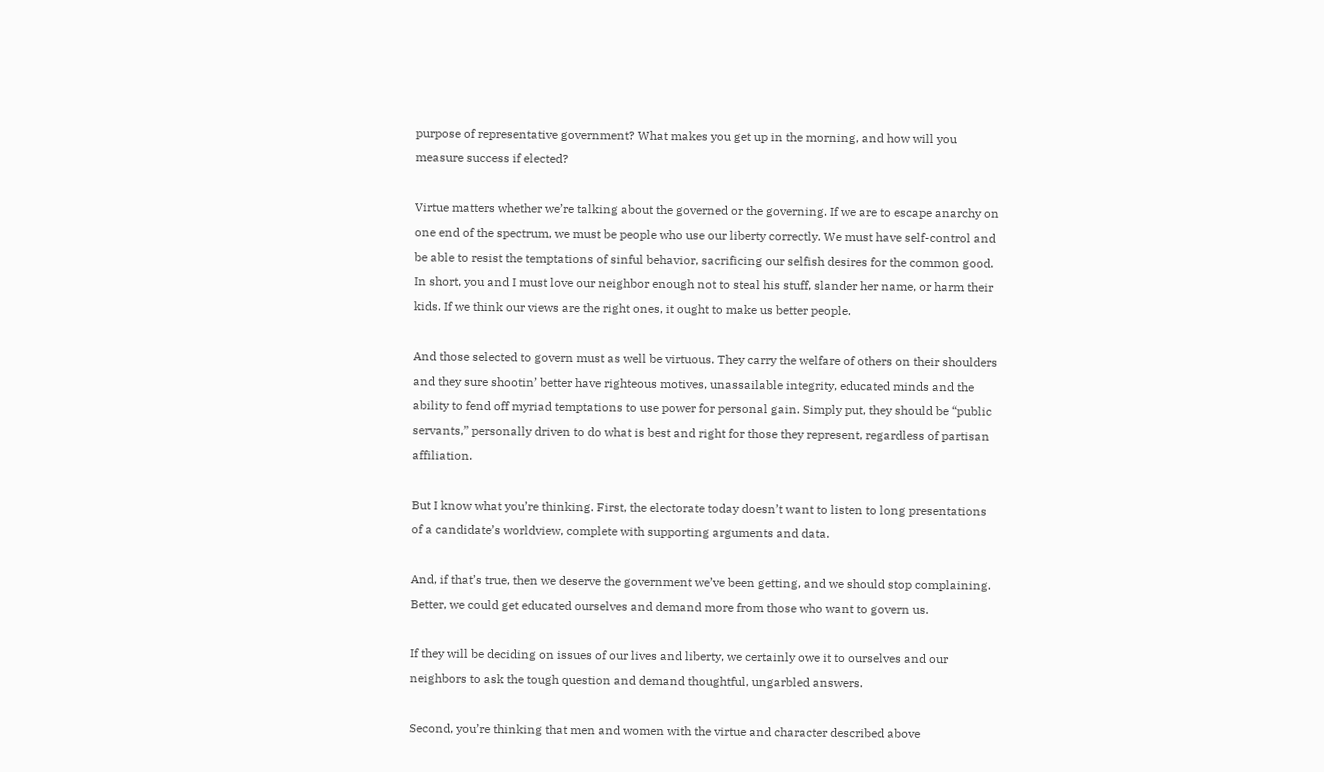purpose of representative government? What makes you get up in the morning, and how will you measure success if elected?

Virtue matters whether we’re talking about the governed or the governing. If we are to escape anarchy on one end of the spectrum, we must be people who use our liberty correctly. We must have self-control and be able to resist the temptations of sinful behavior, sacrificing our selfish desires for the common good. In short, you and I must love our neighbor enough not to steal his stuff, slander her name, or harm their kids. If we think our views are the right ones, it ought to make us better people.

And those selected to govern must as well be virtuous. They carry the welfare of others on their shoulders and they sure shootin’ better have righteous motives, unassailable integrity, educated minds and the ability to fend off myriad temptations to use power for personal gain. Simply put, they should be “public servants,” personally driven to do what is best and right for those they represent, regardless of partisan affiliation.

But I know what you’re thinking. First, the electorate today doesn’t want to listen to long presentations of a candidate’s worldview, complete with supporting arguments and data.

And, if that’s true, then we deserve the government we’ve been getting, and we should stop complaining. Better, we could get educated ourselves and demand more from those who want to govern us.

If they will be deciding on issues of our lives and liberty, we certainly owe it to ourselves and our neighbors to ask the tough question and demand thoughtful, ungarbled answers.

Second, you’re thinking that men and women with the virtue and character described above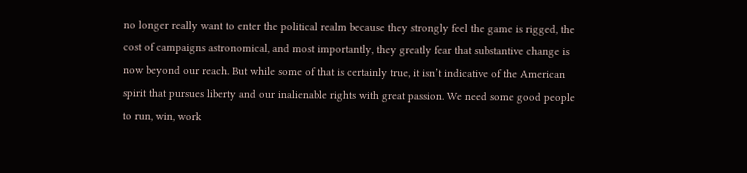no longer really want to enter the political realm because they strongly feel the game is rigged, the cost of campaigns astronomical, and most importantly, they greatly fear that substantive change is now beyond our reach. But while some of that is certainly true, it isn’t indicative of the American spirit that pursues liberty and our inalienable rights with great passion. We need some good people to run, win, work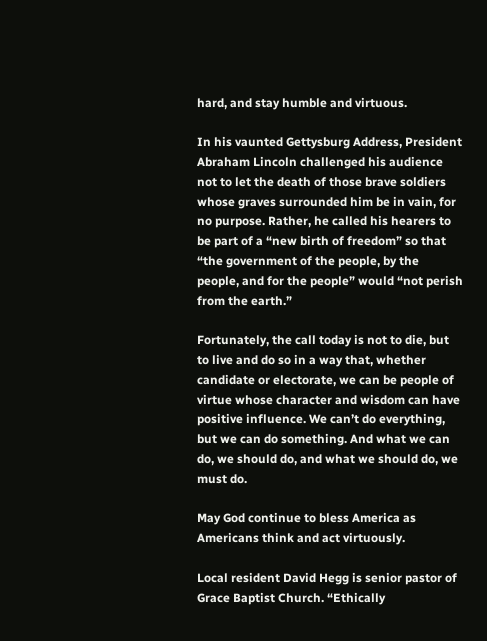hard, and stay humble and virtuous.

In his vaunted Gettysburg Address, President Abraham Lincoln challenged his audience not to let the death of those brave soldiers whose graves surrounded him be in vain, for no purpose. Rather, he called his hearers to be part of a “new birth of freedom” so that “the government of the people, by the people, and for the people” would “not perish from the earth.”

Fortunately, the call today is not to die, but to live and do so in a way that, whether candidate or electorate, we can be people of virtue whose character and wisdom can have positive influence. We can’t do everything, but we can do something. And what we can do, we should do, and what we should do, we must do.

May God continue to bless America as Americans think and act virtuously.

Local resident David Hegg is senior pastor of Grace Baptist Church. “Ethically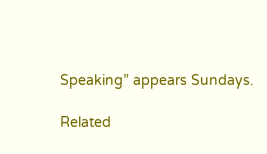Speaking” appears Sundays.

Related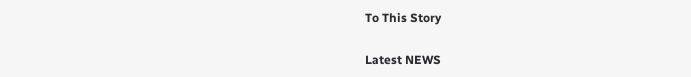To This Story

Latest NEWS